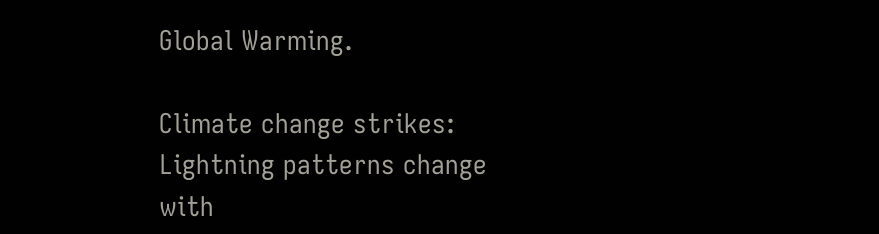Global Warming.

Climate change strikes: Lightning patterns change with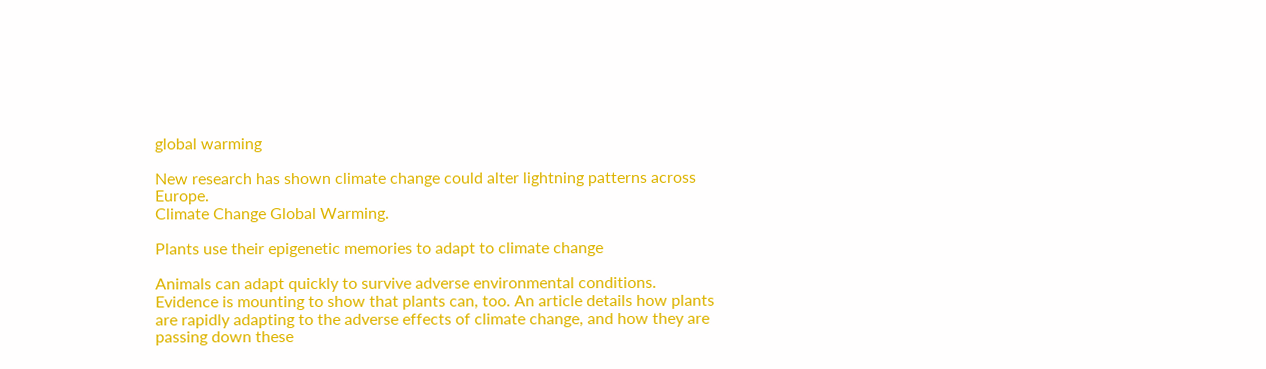global warming

New research has shown climate change could alter lightning patterns across Europe.
Climate Change Global Warming.

Plants use their epigenetic memories to adapt to climate change

Animals can adapt quickly to survive adverse environmental conditions. Evidence is mounting to show that plants can, too. An article details how plants are rapidly adapting to the adverse effects of climate change, and how they are passing down these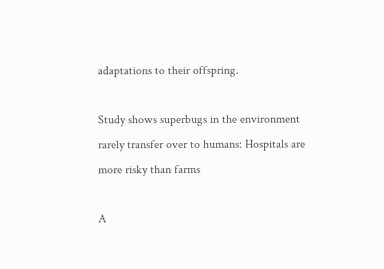adaptations to their offspring.

Study shows superbugs in the environment rarely transfer over to humans: Hospitals are more risky than farms

A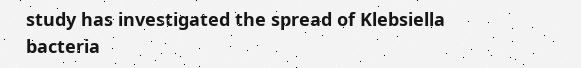study has investigated the spread of Klebsiella bacteria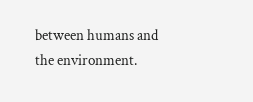between humans and the environment.